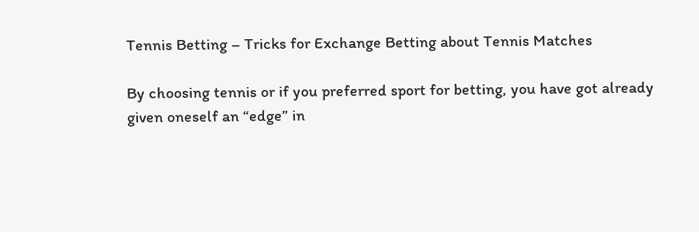Tennis Betting – Tricks for Exchange Betting about Tennis Matches

By choosing tennis or if you preferred sport for betting, you have got already given oneself an “edge” in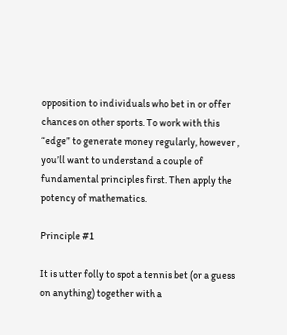opposition to individuals who bet in or offer chances on other sports. To work with this “edge” to generate money regularly, however , you’ll want to understand a couple of fundamental principles first. Then apply the potency of mathematics.

Principle #1

It is utter folly to spot a tennis bet (or a guess on anything) together with a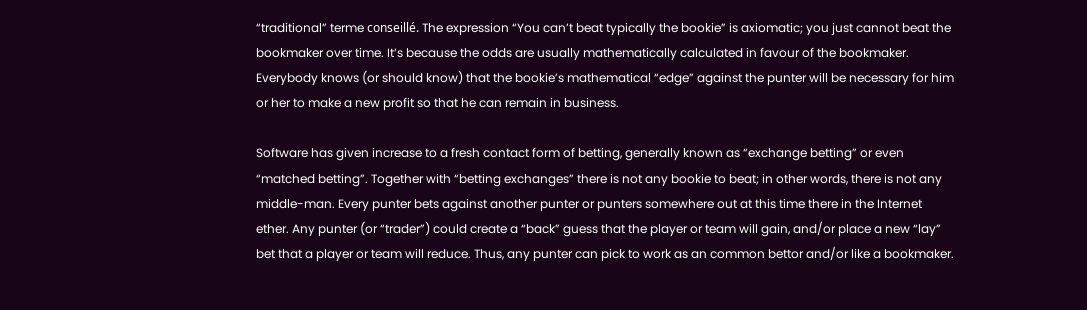“traditional” terme conseillé. The expression “You can’t beat typically the bookie” is axiomatic; you just cannot beat the bookmaker over time. It’s because the odds are usually mathematically calculated in favour of the bookmaker. Everybody knows (or should know) that the bookie’s mathematical “edge” against the punter will be necessary for him or her to make a new profit so that he can remain in business.

Software has given increase to a fresh contact form of betting, generally known as “exchange betting” or even “matched betting”. Together with “betting exchanges” there is not any bookie to beat; in other words, there is not any middle-man. Every punter bets against another punter or punters somewhere out at this time there in the Internet ether. Any punter (or “trader”) could create a “back” guess that the player or team will gain, and/or place a new “lay” bet that a player or team will reduce. Thus, any punter can pick to work as an common bettor and/or like a bookmaker.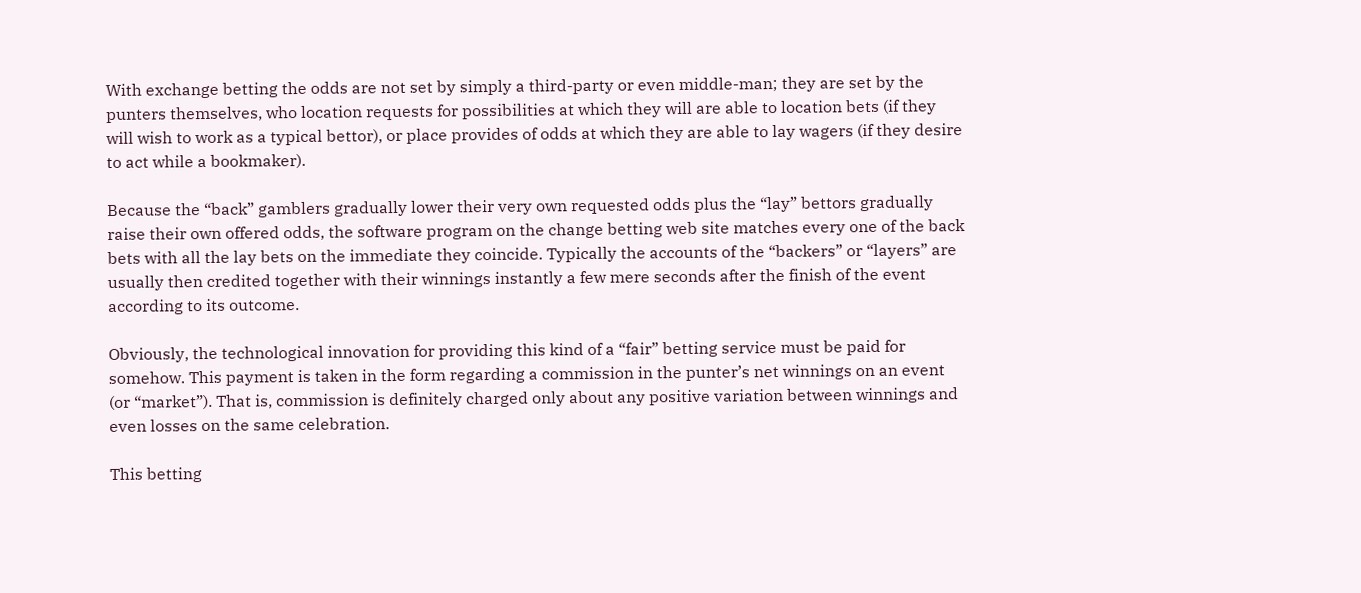With exchange betting the odds are not set by simply a third-party or even middle-man; they are set by the punters themselves, who location requests for possibilities at which they will are able to location bets (if they will wish to work as a typical bettor), or place provides of odds at which they are able to lay wagers (if they desire to act while a bookmaker).

Because the “back” gamblers gradually lower their very own requested odds plus the “lay” bettors gradually raise their own offered odds, the software program on the change betting web site matches every one of the back bets with all the lay bets on the immediate they coincide. Typically the accounts of the “backers” or “layers” are usually then credited together with their winnings instantly a few mere seconds after the finish of the event according to its outcome.

Obviously, the technological innovation for providing this kind of a “fair” betting service must be paid for somehow. This payment is taken in the form regarding a commission in the punter’s net winnings on an event (or “market”). That is, commission is definitely charged only about any positive variation between winnings and even losses on the same celebration.

This betting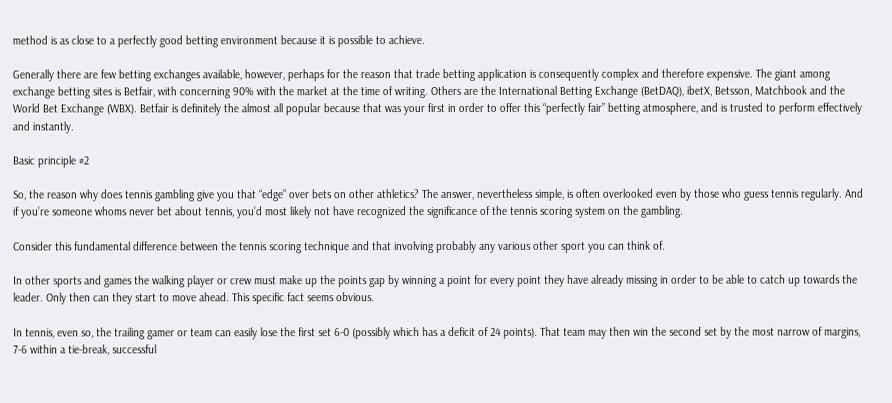method is as close to a perfectly good betting environment because it is possible to achieve.

Generally there are few betting exchanges available, however, perhaps for the reason that trade betting application is consequently complex and therefore expensive. The giant among exchange betting sites is Betfair, with concerning 90% with the market at the time of writing. Others are the International Betting Exchange (BetDAQ), ibetX, Betsson, Matchbook and the World Bet Exchange (WBX). Betfair is definitely the almost all popular because that was your first in order to offer this “perfectly fair” betting atmosphere, and is trusted to perform effectively and instantly.

Basic principle #2

So, the reason why does tennis gambling give you that “edge” over bets on other athletics? The answer, nevertheless simple, is often overlooked even by those who guess tennis regularly. And if you’re someone whoms never bet about tennis, you’d most likely not have recognized the significance of the tennis scoring system on the gambling.

Consider this fundamental difference between the tennis scoring technique and that involving probably any various other sport you can think of.

In other sports and games the walking player or crew must make up the points gap by winning a point for every point they have already missing in order to be able to catch up towards the leader. Only then can they start to move ahead. This specific fact seems obvious.

In tennis, even so, the trailing gamer or team can easily lose the first set 6-0 (possibly which has a deficit of 24 points). That team may then win the second set by the most narrow of margins, 7-6 within a tie-break, successful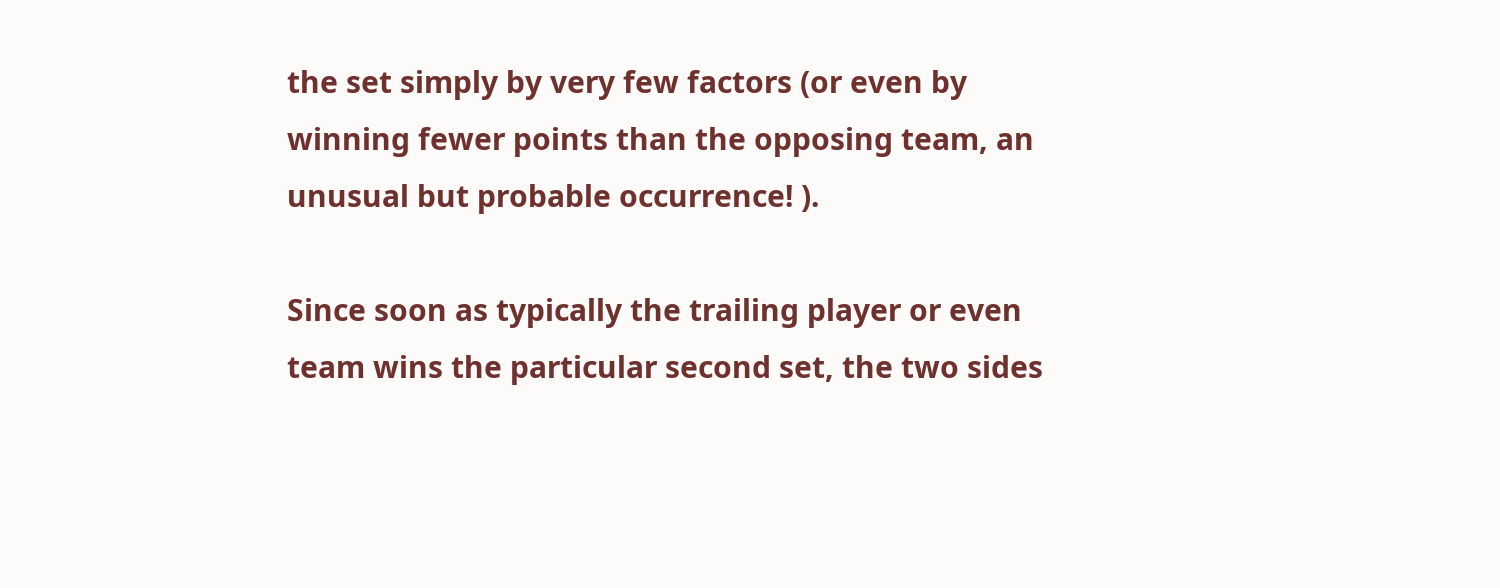the set simply by very few factors (or even by winning fewer points than the opposing team, an unusual but probable occurrence! ).

Since soon as typically the trailing player or even team wins the particular second set, the two sides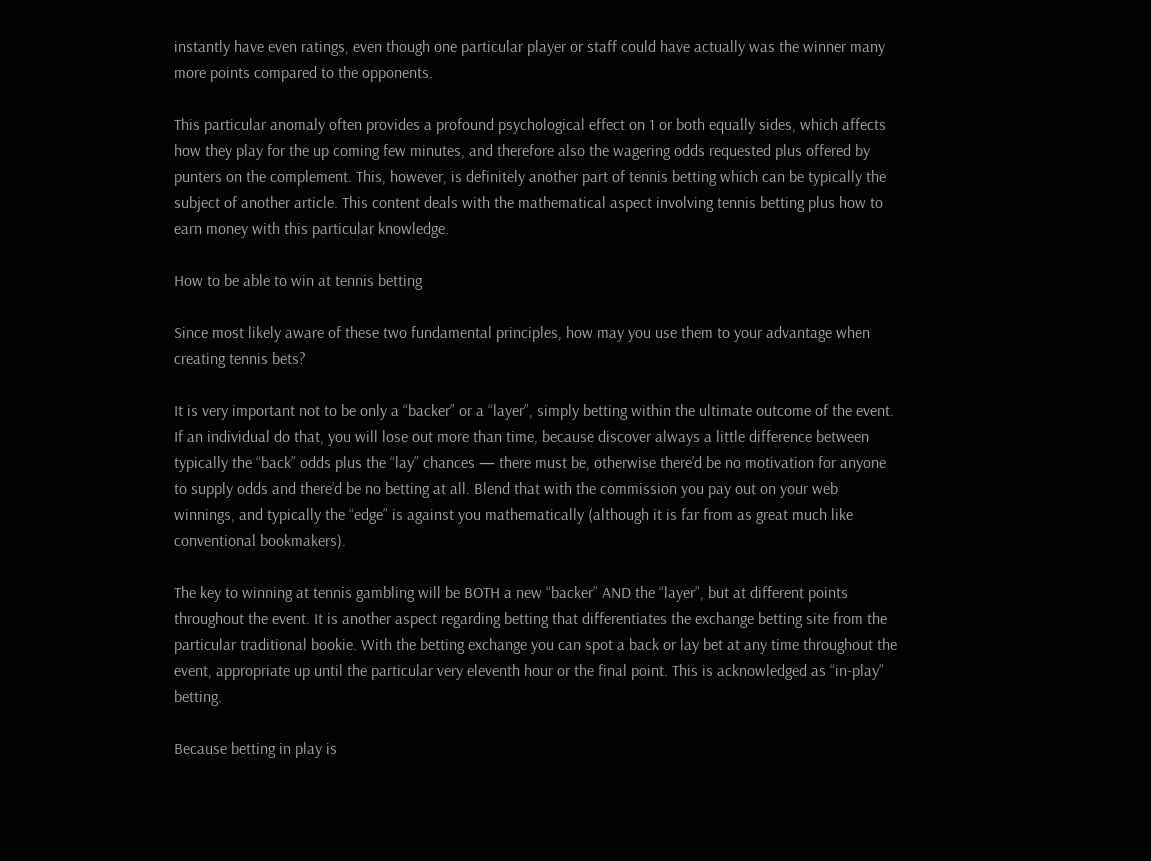instantly have even ratings, even though one particular player or staff could have actually was the winner many more points compared to the opponents.

This particular anomaly often provides a profound psychological effect on 1 or both equally sides, which affects how they play for the up coming few minutes, and therefore also the wagering odds requested plus offered by punters on the complement. This, however, is definitely another part of tennis betting which can be typically the subject of another article. This content deals with the mathematical aspect involving tennis betting plus how to earn money with this particular knowledge.

How to be able to win at tennis betting

Since most likely aware of these two fundamental principles, how may you use them to your advantage when creating tennis bets?

It is very important not to be only a “backer” or a “layer”, simply betting within the ultimate outcome of the event. If an individual do that, you will lose out more than time, because discover always a little difference between typically the “back” odds plus the “lay” chances — there must be, otherwise there’d be no motivation for anyone to supply odds and there’d be no betting at all. Blend that with the commission you pay out on your web winnings, and typically the “edge” is against you mathematically (although it is far from as great much like conventional bookmakers).

The key to winning at tennis gambling will be BOTH a new “backer” AND the “layer”, but at different points throughout the event. It is another aspect regarding betting that differentiates the exchange betting site from the particular traditional bookie. With the betting exchange you can spot a back or lay bet at any time throughout the event, appropriate up until the particular very eleventh hour or the final point. This is acknowledged as “in-play” betting.

Because betting in play is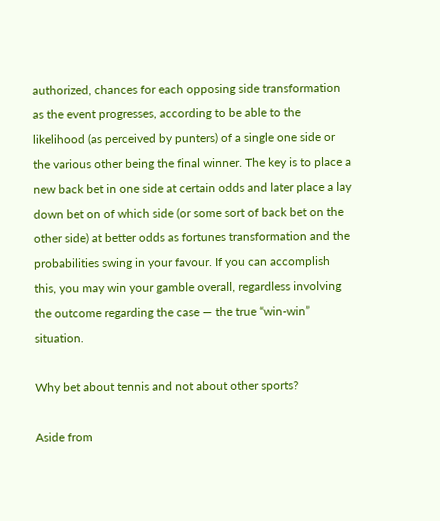authorized, chances for each opposing side transformation as the event progresses, according to be able to the likelihood (as perceived by punters) of a single one side or the various other being the final winner. The key is to place a new back bet in one side at certain odds and later place a lay down bet on of which side (or some sort of back bet on the other side) at better odds as fortunes transformation and the probabilities swing in your favour. If you can accomplish this, you may win your gamble overall, regardless involving the outcome regarding the case — the true “win-win” situation.

Why bet about tennis and not about other sports?

Aside from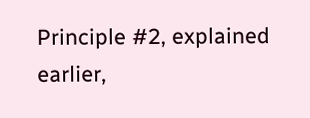Principle #2, explained earlier,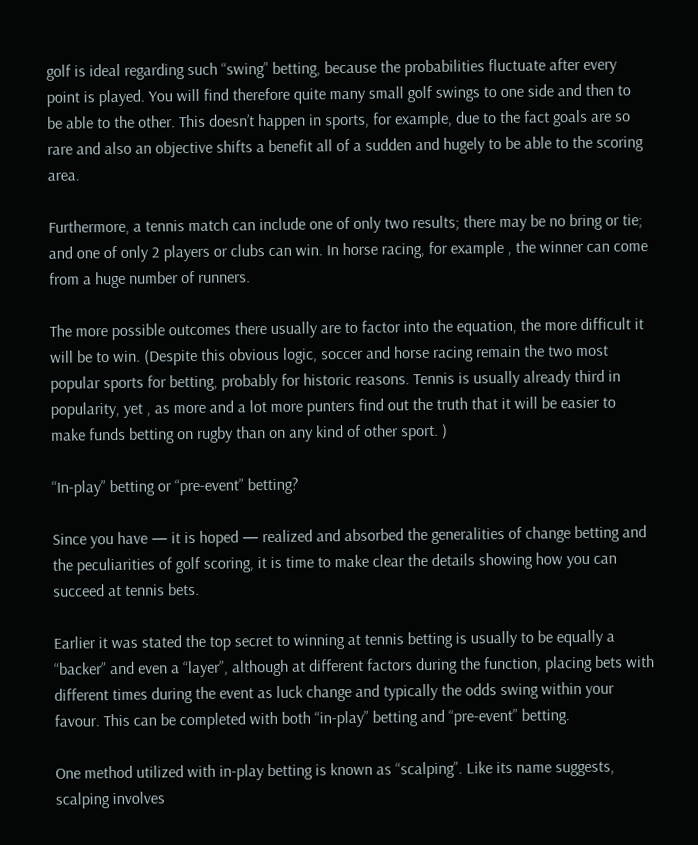golf is ideal regarding such “swing” betting, because the probabilities fluctuate after every point is played. You will find therefore quite many small golf swings to one side and then to be able to the other. This doesn’t happen in sports, for example, due to the fact goals are so rare and also an objective shifts a benefit all of a sudden and hugely to be able to the scoring area.

Furthermore, a tennis match can include one of only two results; there may be no bring or tie; and one of only 2 players or clubs can win. In horse racing, for example , the winner can come from a huge number of runners.

The more possible outcomes there usually are to factor into the equation, the more difficult it will be to win. (Despite this obvious logic, soccer and horse racing remain the two most popular sports for betting, probably for historic reasons. Tennis is usually already third in popularity, yet , as more and a lot more punters find out the truth that it will be easier to make funds betting on rugby than on any kind of other sport. )

“In-play” betting or “pre-event” betting?

Since you have — it is hoped — realized and absorbed the generalities of change betting and the peculiarities of golf scoring, it is time to make clear the details showing how you can succeed at tennis bets.

Earlier it was stated the top secret to winning at tennis betting is usually to be equally a “backer” and even a “layer”, although at different factors during the function, placing bets with different times during the event as luck change and typically the odds swing within your favour. This can be completed with both “in-play” betting and “pre-event” betting.

One method utilized with in-play betting is known as “scalping”. Like its name suggests, scalping involves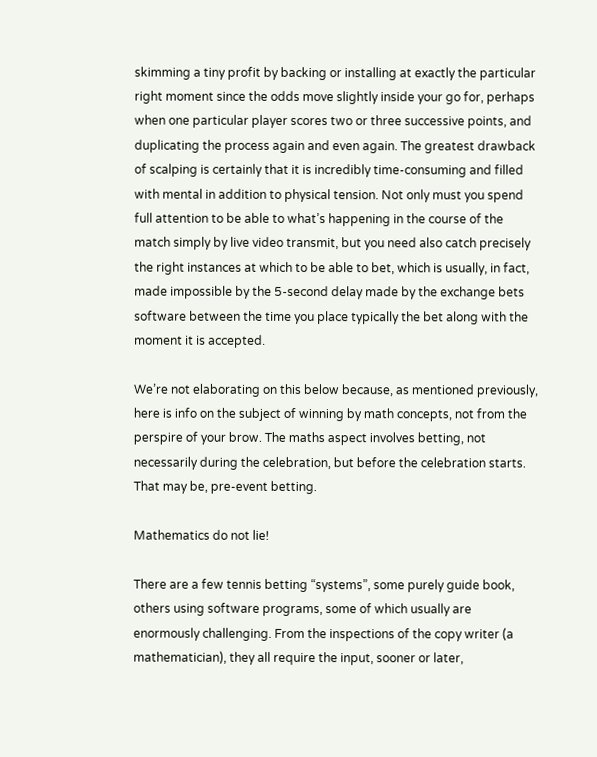skimming a tiny profit by backing or installing at exactly the particular right moment since the odds move slightly inside your go for, perhaps when one particular player scores two or three successive points, and duplicating the process again and even again. The greatest drawback of scalping is certainly that it is incredibly time-consuming and filled with mental in addition to physical tension. Not only must you spend full attention to be able to what’s happening in the course of the match simply by live video transmit, but you need also catch precisely the right instances at which to be able to bet, which is usually, in fact, made impossible by the 5-second delay made by the exchange bets software between the time you place typically the bet along with the moment it is accepted.

We’re not elaborating on this below because, as mentioned previously, here is info on the subject of winning by math concepts, not from the perspire of your brow. The maths aspect involves betting, not necessarily during the celebration, but before the celebration starts. That may be, pre-event betting.

Mathematics do not lie!

There are a few tennis betting “systems”, some purely guide book, others using software programs, some of which usually are enormously challenging. From the inspections of the copy writer (a mathematician), they all require the input, sooner or later,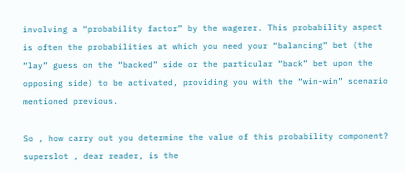involving a “probability factor” by the wagerer. This probability aspect is often the probabilities at which you need your “balancing” bet (the “lay” guess on the “backed” side or the particular “back” bet upon the opposing side) to be activated, providing you with the “win-win” scenario mentioned previous.

So , how carry out you determine the value of this probability component? superslot , dear reader, is the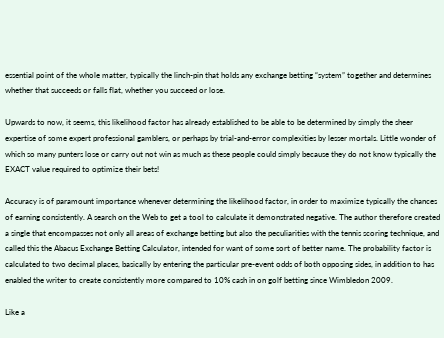essential point of the whole matter, typically the linch-pin that holds any exchange betting “system” together and determines whether that succeeds or falls flat, whether you succeed or lose.

Upwards to now, it seems, this likelihood factor has already established to be able to be determined by simply the sheer expertise of some expert professional gamblers, or perhaps by trial-and-error complexities by lesser mortals. Little wonder of which so many punters lose or carry out not win as much as these people could simply because they do not know typically the EXACT value required to optimize their bets!

Accuracy is of paramount importance whenever determining the likelihood factor, in order to maximize typically the chances of earning consistently. A search on the Web to get a tool to calculate it demonstrated negative. The author therefore created a single that encompasses not only all areas of exchange betting but also the peculiarities with the tennis scoring technique, and called this the Abacus Exchange Betting Calculator, intended for want of some sort of better name. The probability factor is calculated to two decimal places, basically by entering the particular pre-event odds of both opposing sides, in addition to has enabled the writer to create consistently more compared to 10% cash in on golf betting since Wimbledon 2009.

Like a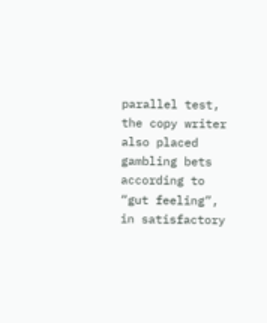parallel test, the copy writer also placed gambling bets according to “gut feeling”, in satisfactory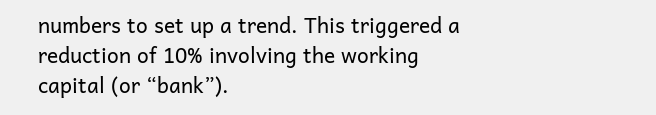numbers to set up a trend. This triggered a reduction of 10% involving the working capital (or “bank”).